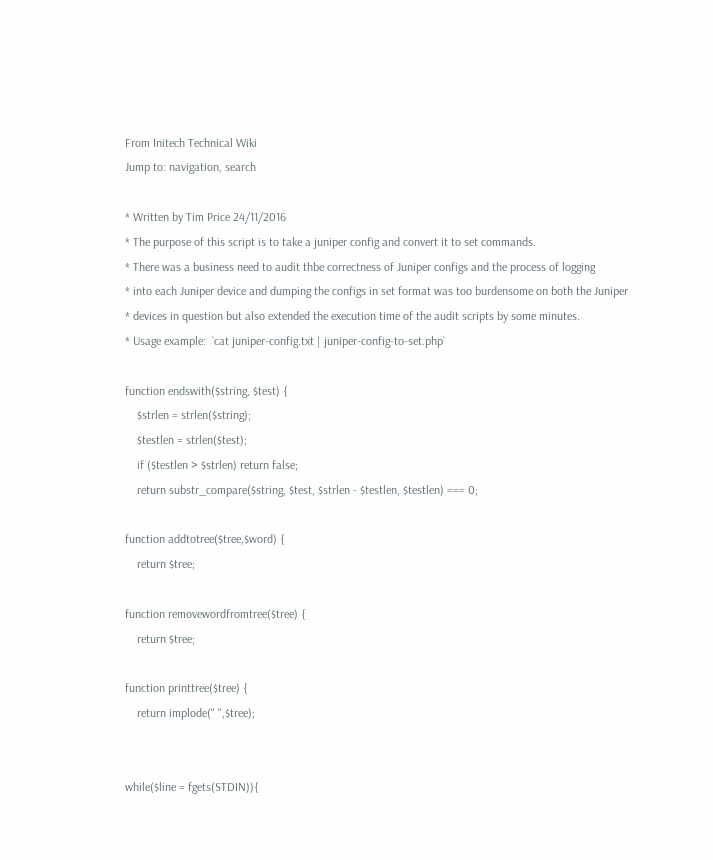From Initech Technical Wiki
Jump to: navigation, search

* Written by Tim Price 24/11/2016
* The purpose of this script is to take a juniper config and convert it to set commands.
* There was a business need to audit thbe correctness of Juniper configs and the process of logging
* into each Juniper device and dumping the configs in set format was too burdensome on both the Juniper
* devices in question but also extended the execution time of the audit scripts by some minutes.
* Usage example:  `cat juniper-config.txt | juniper-config-to-set.php`

function endswith($string, $test) {
    $strlen = strlen($string);
    $testlen = strlen($test);
    if ($testlen > $strlen) return false;
    return substr_compare($string, $test, $strlen - $testlen, $testlen) === 0;

function addtotree($tree,$word) {
    return $tree;

function removewordfromtree($tree) {
    return $tree;

function printtree($tree) {
    return implode(" ",$tree);


while($line = fgets(STDIN)){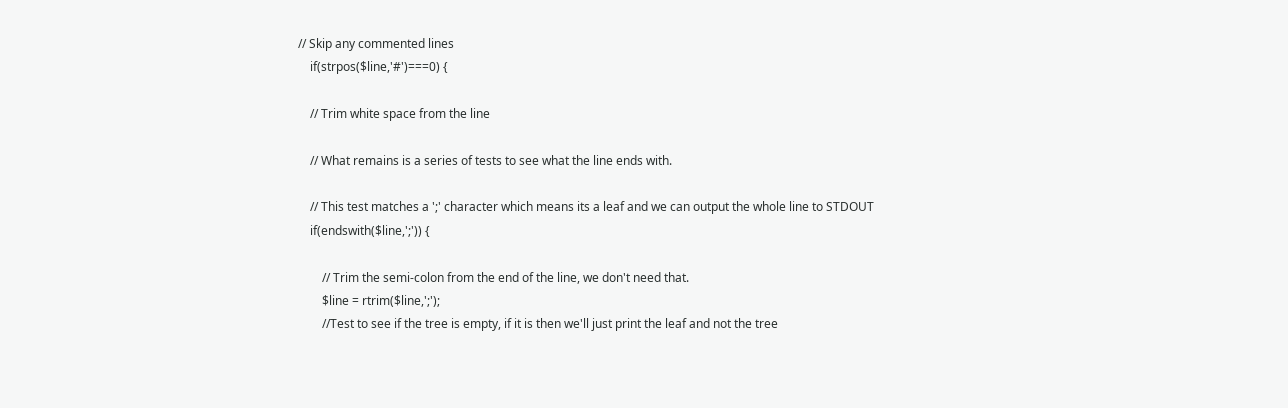// Skip any commented lines
    if(strpos($line,'#')===0) {

    // Trim white space from the line

    // What remains is a series of tests to see what the line ends with.

    // This test matches a ';' character which means its a leaf and we can output the whole line to STDOUT
    if(endswith($line,';')) {

        // Trim the semi-colon from the end of the line, we don't need that.
        $line = rtrim($line,';');
        //Test to see if the tree is empty, if it is then we'll just print the leaf and not the tree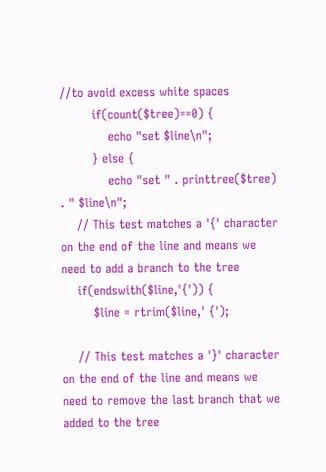//to avoid excess white spaces
        if(count($tree)==0) {
            echo "set $line\n";
        } else {
            echo "set " . printtree($tree) . " $line\n";
    // This test matches a '{' character on the end of the line and means we need to add a branch to the tree
    if(endswith($line,'{')) {
        $line = rtrim($line,' {');

    // This test matches a '}' character on the end of the line and means we need to remove the last branch that we added to the tree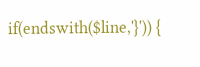if(endswith($line,'}')) {